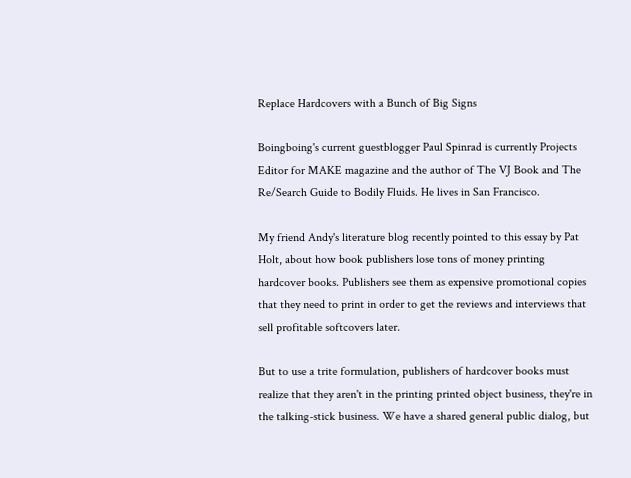Replace Hardcovers with a Bunch of Big Signs

Boingboing's current guestblogger Paul Spinrad is currently Projects Editor for MAKE magazine and the author of The VJ Book and The Re/Search Guide to Bodily Fluids. He lives in San Francisco.

My friend Andy's literature blog recently pointed to this essay by Pat Holt, about how book publishers lose tons of money printing hardcover books. Publishers see them as expensive promotional copies that they need to print in order to get the reviews and interviews that sell profitable softcovers later.

But to use a trite formulation, publishers of hardcover books must realize that they aren't in the printing printed object business, they're in the talking-stick business. We have a shared general public dialog, but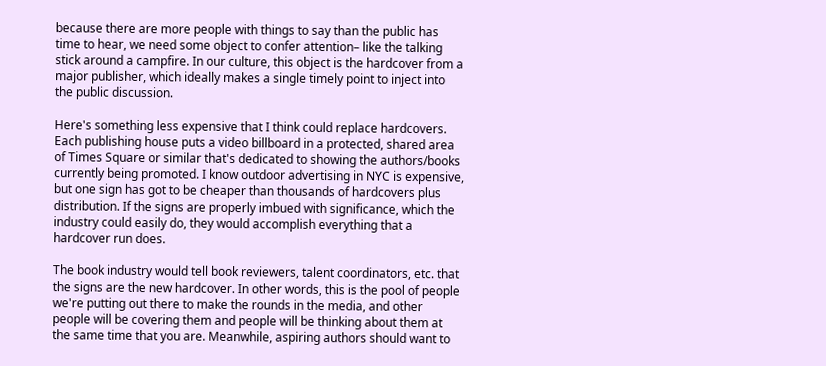because there are more people with things to say than the public has time to hear, we need some object to confer attention– like the talking stick around a campfire. In our culture, this object is the hardcover from a major publisher, which ideally makes a single timely point to inject into the public discussion.

Here's something less expensive that I think could replace hardcovers. Each publishing house puts a video billboard in a protected, shared area of Times Square or similar that's dedicated to showing the authors/books currently being promoted. I know outdoor advertising in NYC is expensive, but one sign has got to be cheaper than thousands of hardcovers plus distribution. If the signs are properly imbued with significance, which the industry could easily do, they would accomplish everything that a hardcover run does.

The book industry would tell book reviewers, talent coordinators, etc. that the signs are the new hardcover. In other words, this is the pool of people we're putting out there to make the rounds in the media, and other people will be covering them and people will be thinking about them at the same time that you are. Meanwhile, aspiring authors should want to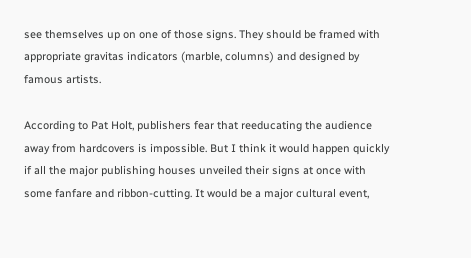see themselves up on one of those signs. They should be framed with appropriate gravitas indicators (marble, columns) and designed by famous artists.

According to Pat Holt, publishers fear that reeducating the audience away from hardcovers is impossible. But I think it would happen quickly if all the major publishing houses unveiled their signs at once with some fanfare and ribbon-cutting. It would be a major cultural event,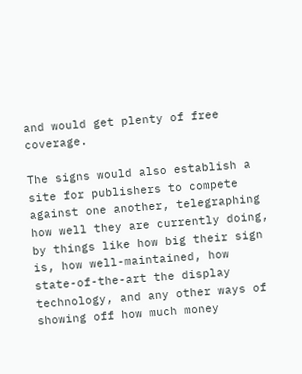and would get plenty of free coverage.

The signs would also establish a site for publishers to compete against one another, telegraphing how well they are currently doing, by things like how big their sign is, how well-maintained, how state-of-the-art the display technology, and any other ways of showing off how much money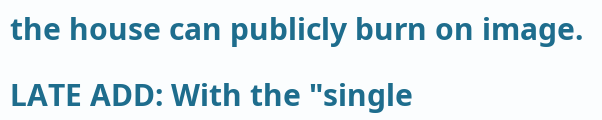the house can publicly burn on image.

LATE ADD: With the "single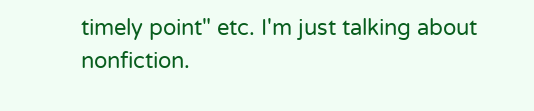timely point" etc. I'm just talking about nonfiction.